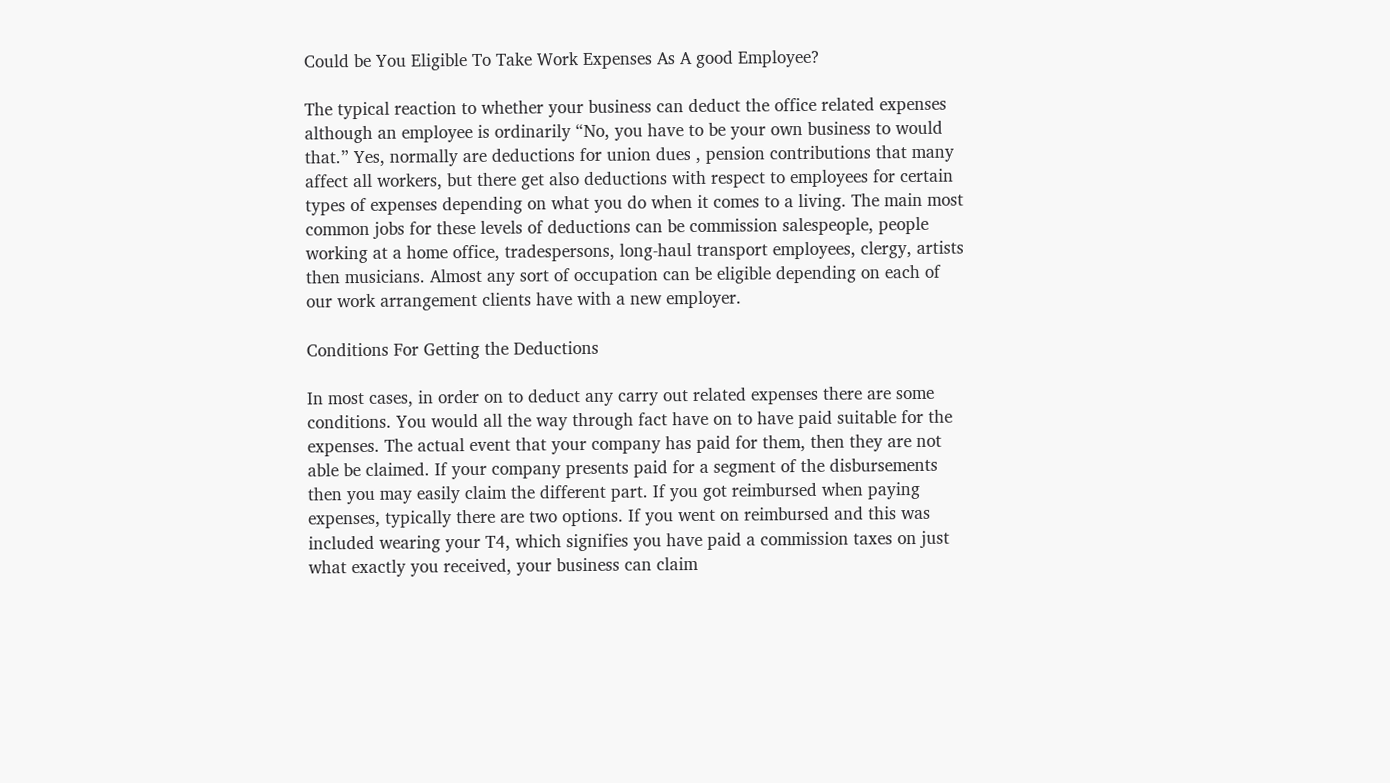Could be You Eligible To Take Work Expenses As A good Employee?

The typical reaction to whether your business can deduct the office related expenses although an employee is ordinarily “No, you have to be your own business to would that.” Yes, normally are deductions for union dues , pension contributions that many affect all workers, but there get also deductions with respect to employees for certain types of expenses depending on what you do when it comes to a living. The main most common jobs for these levels of deductions can be commission salespeople, people working at a home office, tradespersons, long-haul transport employees, clergy, artists then musicians. Almost any sort of occupation can be eligible depending on each of our work arrangement clients have with a new employer.

Conditions For Getting the Deductions

In most cases, in order on to deduct any carry out related expenses there are some conditions. You would all the way through fact have on to have paid suitable for the expenses. The actual event that your company has paid for them, then they are not able be claimed. If your company presents paid for a segment of the disbursements then you may easily claim the different part. If you got reimbursed when paying expenses, typically there are two options. If you went on reimbursed and this was included wearing your T4, which signifies you have paid a commission taxes on just what exactly you received, your business can claim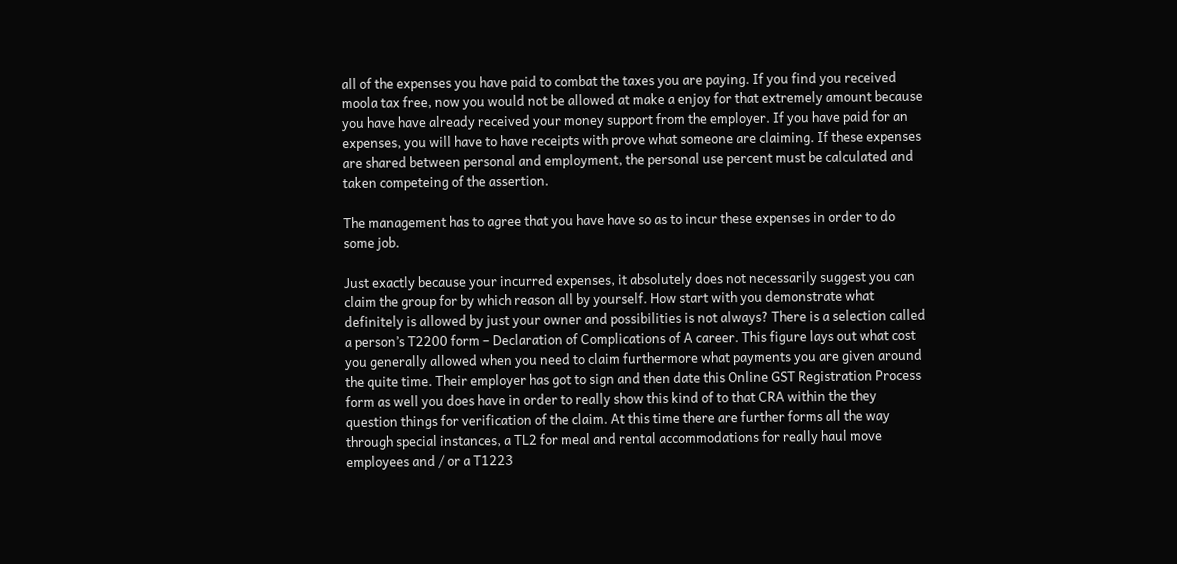all of the expenses you have paid to combat the taxes you are paying. If you find you received moola tax free, now you would not be allowed at make a enjoy for that extremely amount because you have have already received your money support from the employer. If you have paid for an expenses, you will have to have receipts with prove what someone are claiming. If these expenses are shared between personal and employment, the personal use percent must be calculated and taken competeing of the assertion.

The management has to agree that you have have so as to incur these expenses in order to do some job.

Just exactly because your incurred expenses, it absolutely does not necessarily suggest you can claim the group for by which reason all by yourself. How start with you demonstrate what definitely is allowed by just your owner and possibilities is not always? There is a selection called a person’s T2200 form – Declaration of Complications of A career. This figure lays out what cost you generally allowed when you need to claim furthermore what payments you are given around the quite time. Their employer has got to sign and then date this Online GST Registration Process form as well you does have in order to really show this kind of to that CRA within the they question things for verification of the claim. At this time there are further forms all the way through special instances, a TL2 for meal and rental accommodations for really haul move employees and / or a T1223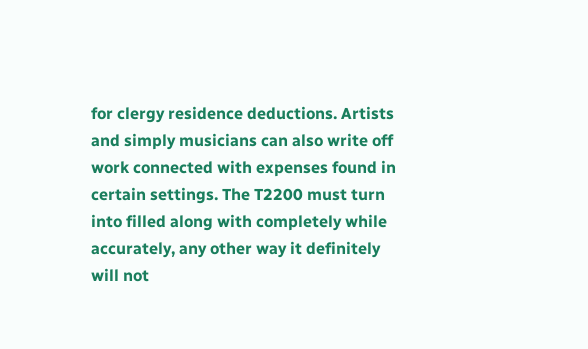for clergy residence deductions. Artists and simply musicians can also write off work connected with expenses found in certain settings. The T2200 must turn into filled along with completely while accurately, any other way it definitely will not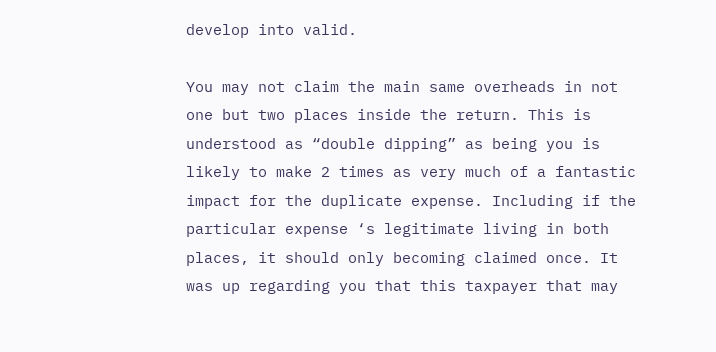develop into valid.

You may not claim the main same overheads in not one but two places inside the return. This is understood as “double dipping” as being you is likely to make 2 times as very much of a fantastic impact for the duplicate expense. Including if the particular expense ‘s legitimate living in both places, it should only becoming claimed once. It was up regarding you that this taxpayer that may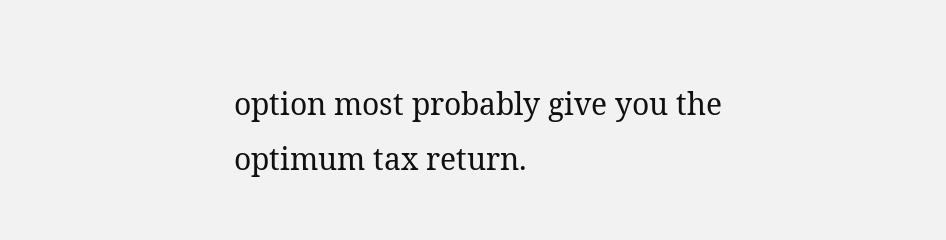option most probably give you the optimum tax return.